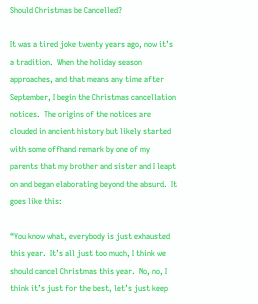Should Christmas be Cancelled?

It was a tired joke twenty years ago, now it’s a tradition.  When the holiday season approaches, and that means any time after September, I begin the Christmas cancellation notices.  The origins of the notices are clouded in ancient history but likely started with some offhand remark by one of my parents that my brother and sister and I leapt on and began elaborating beyond the absurd.  It goes like this:

“You know what, everybody is just exhausted this year.  It’s all just too much, I think we should cancel Christmas this year.  No, no, I think it’s just for the best, let’s just keep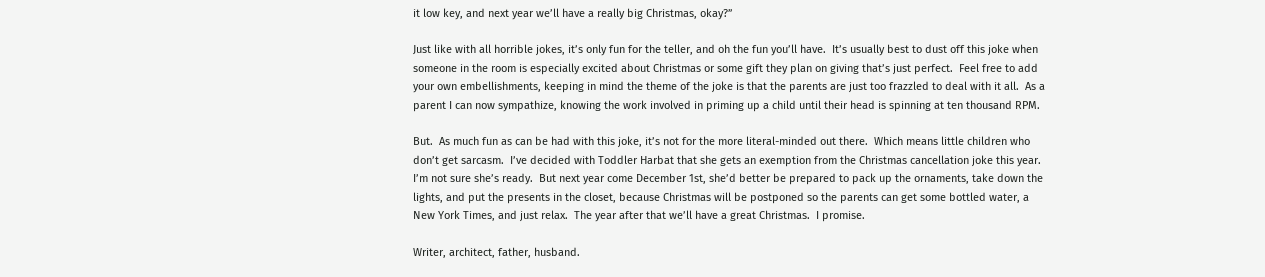it low key, and next year we’ll have a really big Christmas, okay?”

Just like with all horrible jokes, it’s only fun for the teller, and oh the fun you’ll have.  It’s usually best to dust off this joke when someone in the room is especially excited about Christmas or some gift they plan on giving that’s just perfect.  Feel free to add your own embellishments, keeping in mind the theme of the joke is that the parents are just too frazzled to deal with it all.  As a parent I can now sympathize, knowing the work involved in priming up a child until their head is spinning at ten thousand RPM.

But.  As much fun as can be had with this joke, it’s not for the more literal-minded out there.  Which means little children who don’t get sarcasm.  I’ve decided with Toddler Harbat that she gets an exemption from the Christmas cancellation joke this year.  I’m not sure she’s ready.  But next year come December 1st, she’d better be prepared to pack up the ornaments, take down the lights, and put the presents in the closet, because Christmas will be postponed so the parents can get some bottled water, a New York Times, and just relax.  The year after that we’ll have a great Christmas.  I promise.

Writer, architect, father, husband.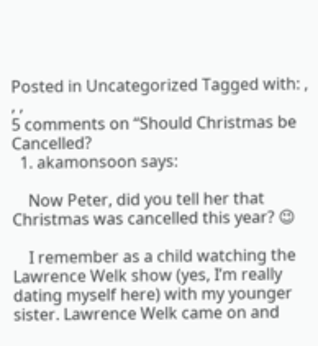Posted in Uncategorized Tagged with: , , ,
5 comments on “Should Christmas be Cancelled?
  1. akamonsoon says:

    Now Peter, did you tell her that Christmas was cancelled this year? 😉

    I remember as a child watching the Lawrence Welk show (yes, I’m really dating myself here) with my younger sister. Lawrence Welk came on and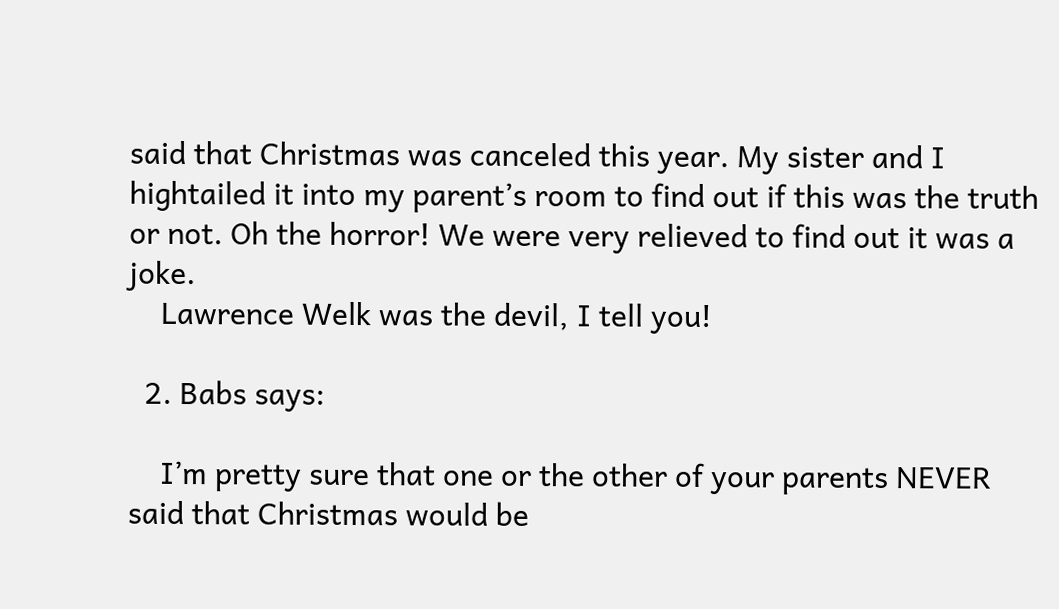said that Christmas was canceled this year. My sister and I hightailed it into my parent’s room to find out if this was the truth or not. Oh the horror! We were very relieved to find out it was a joke.
    Lawrence Welk was the devil, I tell you!

  2. Babs says:

    I’m pretty sure that one or the other of your parents NEVER said that Christmas would be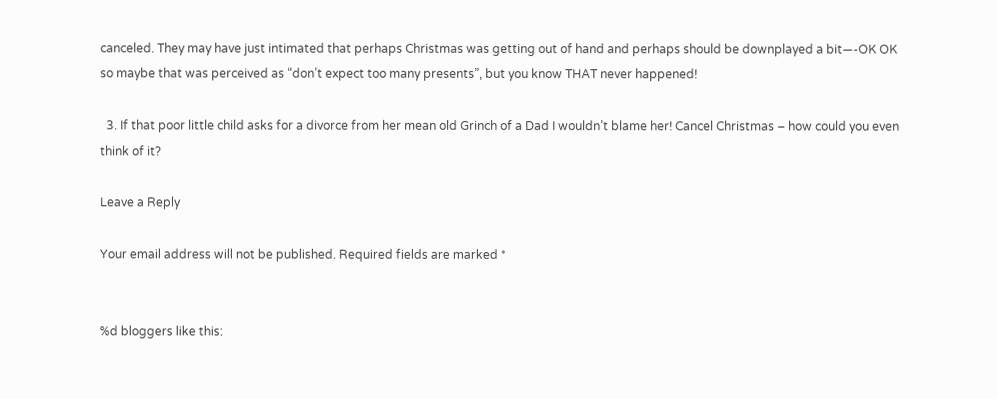canceled. They may have just intimated that perhaps Christmas was getting out of hand and perhaps should be downplayed a bit—-OK OK so maybe that was perceived as “don’t expect too many presents”, but you know THAT never happened!

  3. If that poor little child asks for a divorce from her mean old Grinch of a Dad I wouldn’t blame her! Cancel Christmas – how could you even think of it?

Leave a Reply

Your email address will not be published. Required fields are marked *


%d bloggers like this: